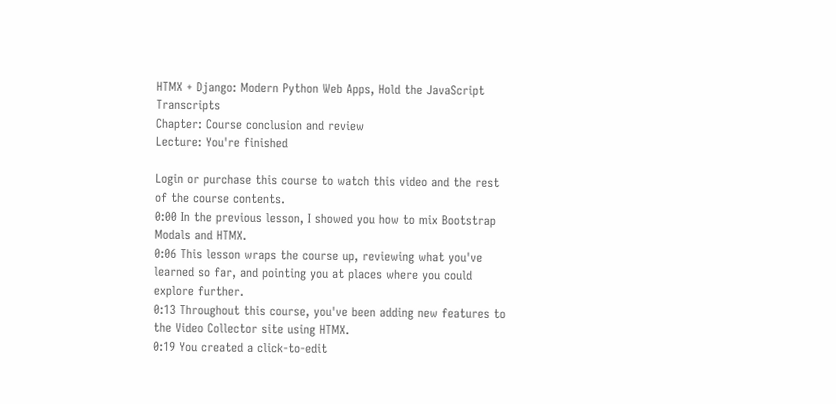HTMX + Django: Modern Python Web Apps, Hold the JavaScript Transcripts
Chapter: Course conclusion and review
Lecture: You're finished

Login or purchase this course to watch this video and the rest of the course contents.
0:00 In the previous lesson, I showed you how to mix Bootstrap Modals and HTMX.
0:06 This lesson wraps the course up, reviewing what you've learned so far, and pointing you at places where you could explore further.
0:13 Throughout this course, you've been adding new features to the Video Collector site using HTMX.
0:19 You created a click-to-edit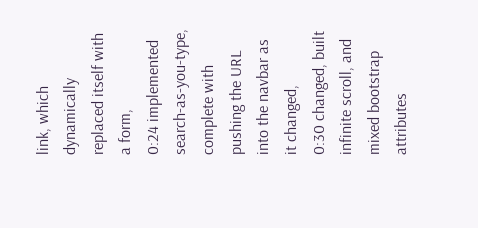link, which dynamically replaced itself with a form,
0:24 implemented search-as-you-type, complete with pushing the URL into the navbar as it changed,
0:30 changed, built infinite scroll, and mixed bootstrap attributes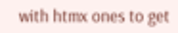with htmx ones to get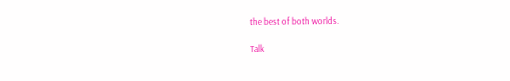the best of both worlds.

Talk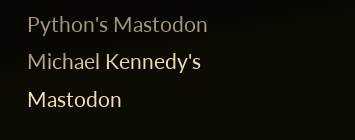Python's Mastodon Michael Kennedy's Mastodon